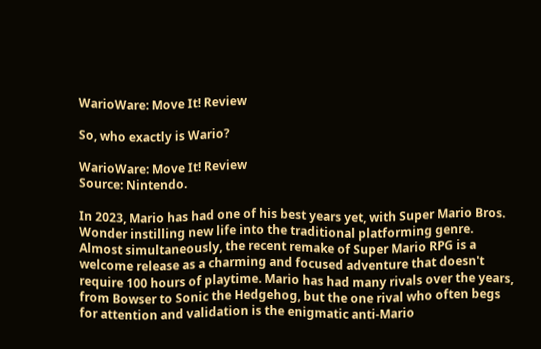WarioWare: Move It! Review

So, who exactly is Wario?

WarioWare: Move It! Review
Source: Nintendo.

In 2023, Mario has had one of his best years yet, with Super Mario Bros. Wonder instilling new life into the traditional platforming genre. Almost simultaneously, the recent remake of Super Mario RPG is a welcome release as a charming and focused adventure that doesn't require 100 hours of playtime. Mario has had many rivals over the years, from Bowser to Sonic the Hedgehog, but the one rival who often begs for attention and validation is the enigmatic anti-Mario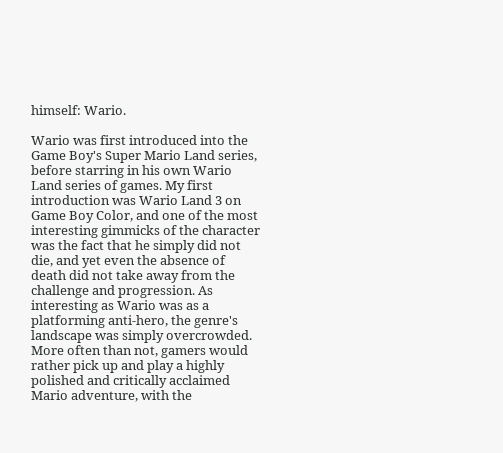himself: Wario.

Wario was first introduced into the Game Boy's Super Mario Land series, before starring in his own Wario Land series of games. My first introduction was Wario Land 3 on Game Boy Color, and one of the most interesting gimmicks of the character was the fact that he simply did not die, and yet even the absence of death did not take away from the challenge and progression. As interesting as Wario was as a platforming anti-hero, the genre's landscape was simply overcrowded. More often than not, gamers would rather pick up and play a highly polished and critically acclaimed Mario adventure, with the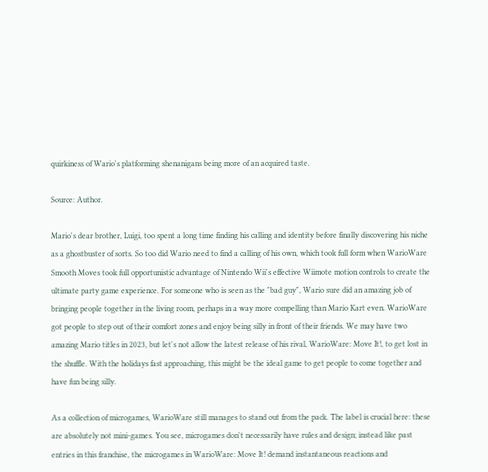quirkiness of Wario's platforming shenanigans being more of an acquired taste.

Source: Author.

Mario's dear brother, Luigi, too spent a long time finding his calling and identity before finally discovering his niche as a ghostbuster of sorts. So too did Wario need to find a calling of his own, which took full form when WarioWare Smooth Moves took full opportunistic advantage of Nintendo Wii's effective Wiimote motion controls to create the ultimate party game experience. For someone who is seen as the "bad guy", Wario sure did an amazing job of bringing people together in the living room, perhaps in a way more compelling than Mario Kart even. WarioWare got people to step out of their comfort zones and enjoy being silly in front of their friends. We may have two amazing Mario titles in 2023, but let's not allow the latest release of his rival, WarioWare: Move It!, to get lost in the shuffle. With the holidays fast approaching, this might be the ideal game to get people to come together and have fun being silly.

As a collection of microgames, WarioWare still manages to stand out from the pack. The label is crucial here: these are absolutely not mini-games. You see, microgames don't necessarily have rules and design; instead like past entries in this franchise, the microgames in WarioWare: Move It! demand instantaneous reactions and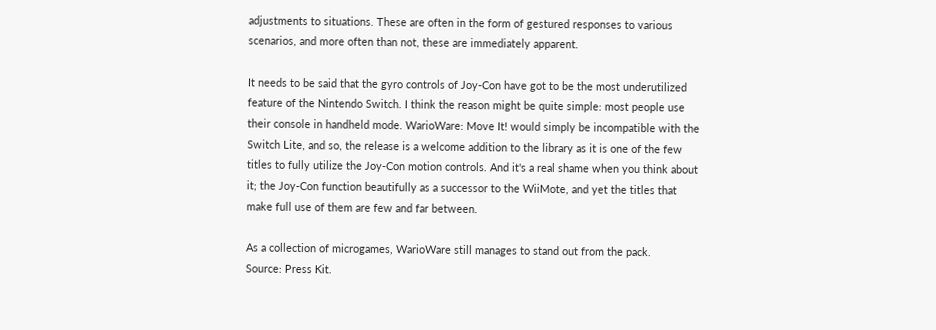adjustments to situations. These are often in the form of gestured responses to various scenarios, and more often than not, these are immediately apparent.

It needs to be said that the gyro controls of Joy-Con have got to be the most underutilized feature of the Nintendo Switch. I think the reason might be quite simple: most people use their console in handheld mode. WarioWare: Move It! would simply be incompatible with the Switch Lite, and so, the release is a welcome addition to the library as it is one of the few titles to fully utilize the Joy-Con motion controls. And it's a real shame when you think about it; the Joy-Con function beautifully as a successor to the WiiMote, and yet the titles that make full use of them are few and far between.

As a collection of microgames, WarioWare still manages to stand out from the pack.
Source: Press Kit.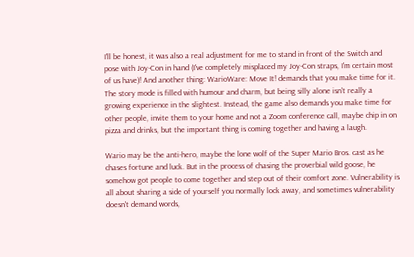I'll be honest, it was also a real adjustment for me to stand in front of the Switch and pose with Joy-Con in hand (I've completely misplaced my Joy-Con straps, I'm certain most of us have)! And another thing: WarioWare: Move It! demands that you make time for it. The story mode is filled with humour and charm, but being silly alone isn't really a growing experience in the slightest. Instead, the game also demands you make time for other people, invite them to your home and not a Zoom conference call, maybe chip in on pizza and drinks, but the important thing is coming together and having a laugh.

Wario may be the anti-hero, maybe the lone wolf of the Super Mario Bros. cast as he chases fortune and luck. But in the process of chasing the proverbial wild goose, he somehow got people to come together and step out of their comfort zone. Vulnerability is all about sharing a side of yourself you normally lock away, and sometimes vulnerability doesn't demand words,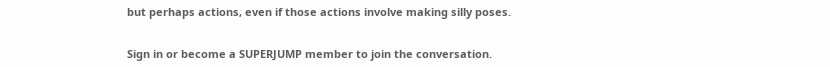but perhaps actions, even if those actions involve making silly poses.


Sign in or become a SUPERJUMP member to join the conversation.